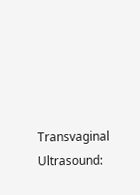Transvaginal Ultrasound: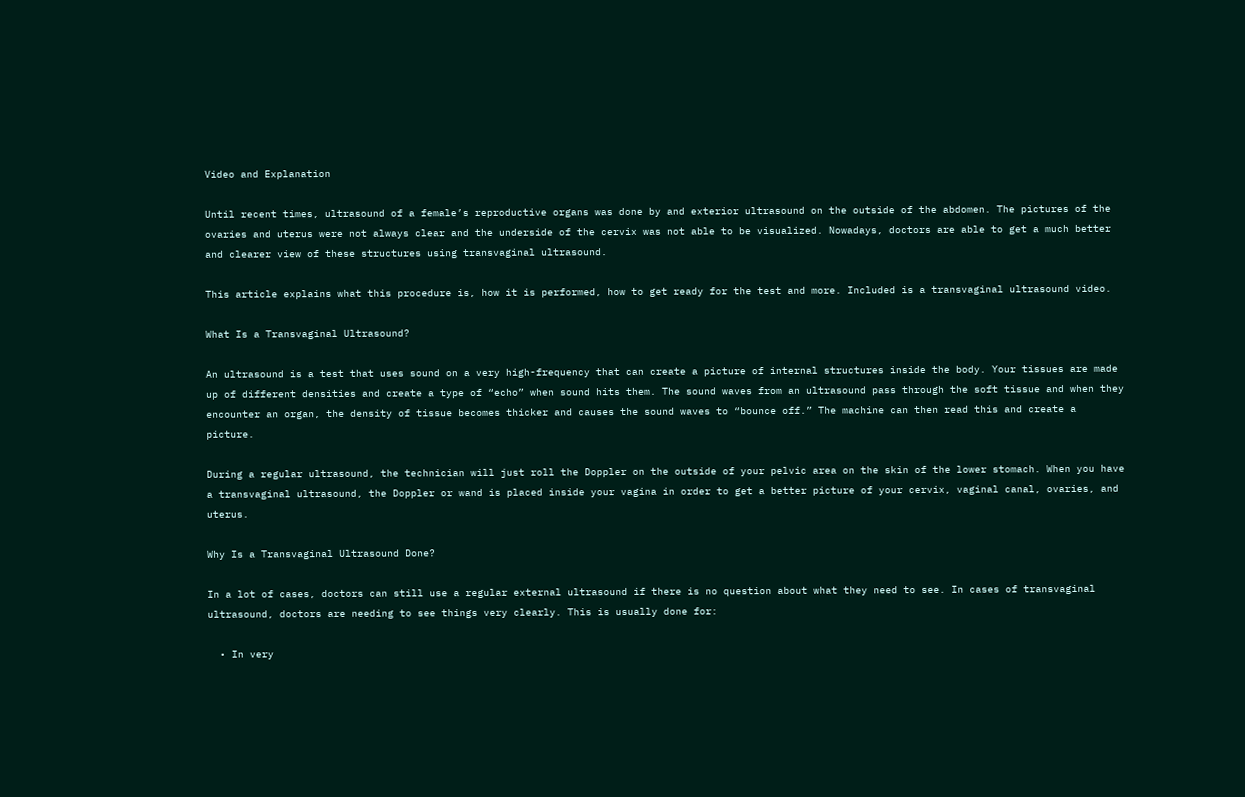Video and Explanation

Until recent times, ultrasound of a female’s reproductive organs was done by and exterior ultrasound on the outside of the abdomen. The pictures of the ovaries and uterus were not always clear and the underside of the cervix was not able to be visualized. Nowadays, doctors are able to get a much better and clearer view of these structures using transvaginal ultrasound.

This article explains what this procedure is, how it is performed, how to get ready for the test and more. Included is a transvaginal ultrasound video.

What Is a Transvaginal Ultrasound?

An ultrasound is a test that uses sound on a very high-frequency that can create a picture of internal structures inside the body. Your tissues are made up of different densities and create a type of “echo” when sound hits them. The sound waves from an ultrasound pass through the soft tissue and when they encounter an organ, the density of tissue becomes thicker and causes the sound waves to “bounce off.” The machine can then read this and create a picture.

During a regular ultrasound, the technician will just roll the Doppler on the outside of your pelvic area on the skin of the lower stomach. When you have a transvaginal ultrasound, the Doppler or wand is placed inside your vagina in order to get a better picture of your cervix, vaginal canal, ovaries, and uterus.

Why Is a Transvaginal Ultrasound Done?

In a lot of cases, doctors can still use a regular external ultrasound if there is no question about what they need to see. In cases of transvaginal ultrasound, doctors are needing to see things very clearly. This is usually done for:

  • In very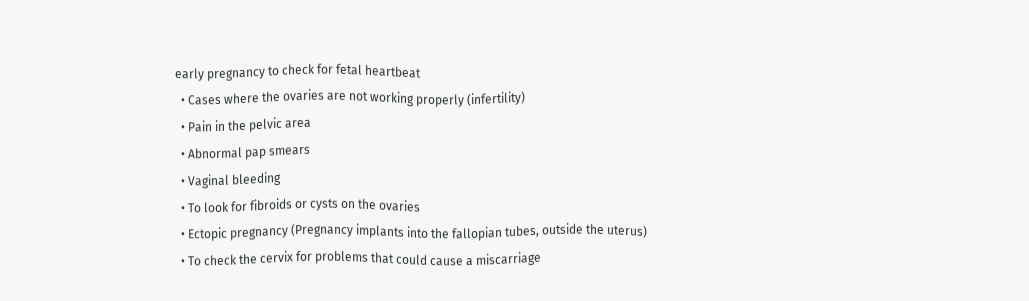early pregnancy to check for fetal heartbeat
  • Cases where the ovaries are not working properly (infertility)
  • Pain in the pelvic area
  • Abnormal pap smears
  • Vaginal bleeding
  • To look for fibroids or cysts on the ovaries
  • Ectopic pregnancy (Pregnancy implants into the fallopian tubes, outside the uterus)
  • To check the cervix for problems that could cause a miscarriage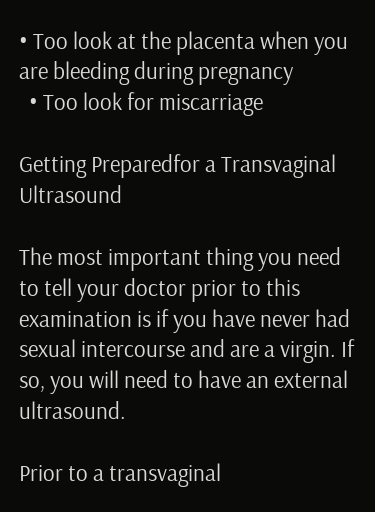• Too look at the placenta when you are bleeding during pregnancy
  • Too look for miscarriage

Getting Preparedfor a Transvaginal Ultrasound

The most important thing you need to tell your doctor prior to this examination is if you have never had sexual intercourse and are a virgin. If so, you will need to have an external ultrasound.

Prior to a transvaginal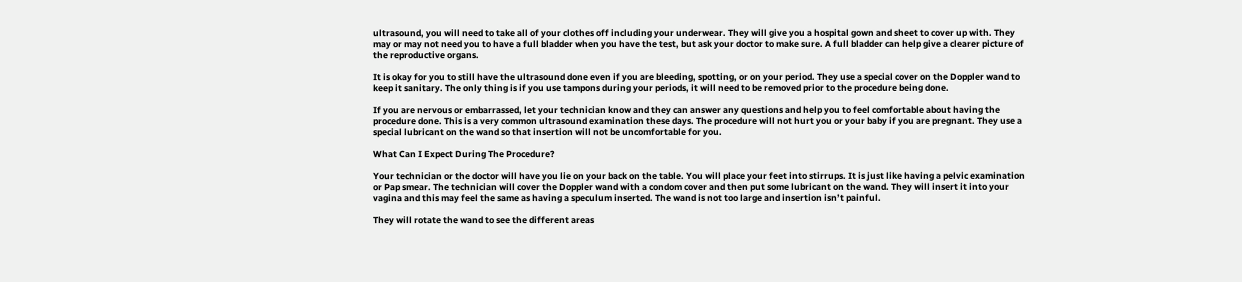ultrasound, you will need to take all of your clothes off including your underwear. They will give you a hospital gown and sheet to cover up with. They may or may not need you to have a full bladder when you have the test, but ask your doctor to make sure. A full bladder can help give a clearer picture of the reproductive organs.

It is okay for you to still have the ultrasound done even if you are bleeding, spotting, or on your period. They use a special cover on the Doppler wand to keep it sanitary. The only thing is if you use tampons during your periods, it will need to be removed prior to the procedure being done.

If you are nervous or embarrassed, let your technician know and they can answer any questions and help you to feel comfortable about having the procedure done. This is a very common ultrasound examination these days. The procedure will not hurt you or your baby if you are pregnant. They use a special lubricant on the wand so that insertion will not be uncomfortable for you.

What Can I Expect During The Procedure?

Your technician or the doctor will have you lie on your back on the table. You will place your feet into stirrups. It is just like having a pelvic examination or Pap smear. The technician will cover the Doppler wand with a condom cover and then put some lubricant on the wand. They will insert it into your vagina and this may feel the same as having a speculum inserted. The wand is not too large and insertion isn’t painful.

They will rotate the wand to see the different areas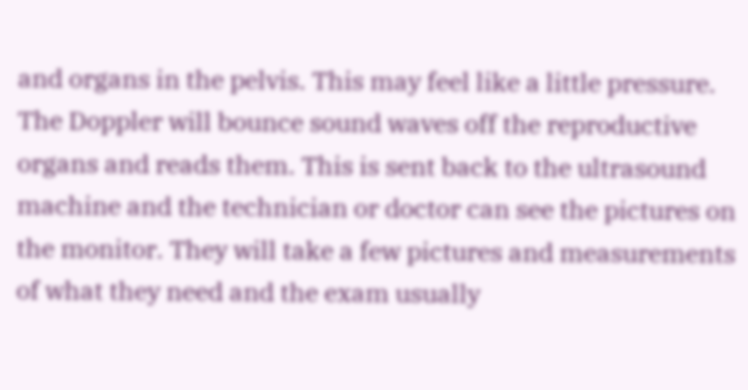and organs in the pelvis. This may feel like a little pressure. The Doppler will bounce sound waves off the reproductive organs and reads them. This is sent back to the ultrasound machine and the technician or doctor can see the pictures on the monitor. They will take a few pictures and measurements of what they need and the exam usually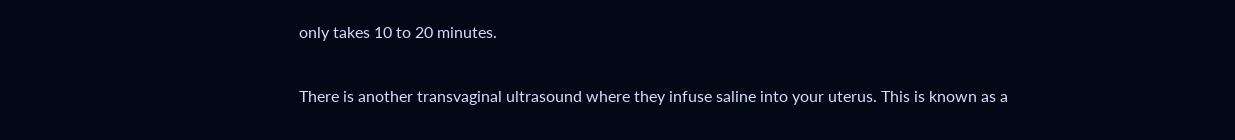only takes 10 to 20 minutes.

There is another transvaginal ultrasound where they infuse saline into your uterus. This is known as a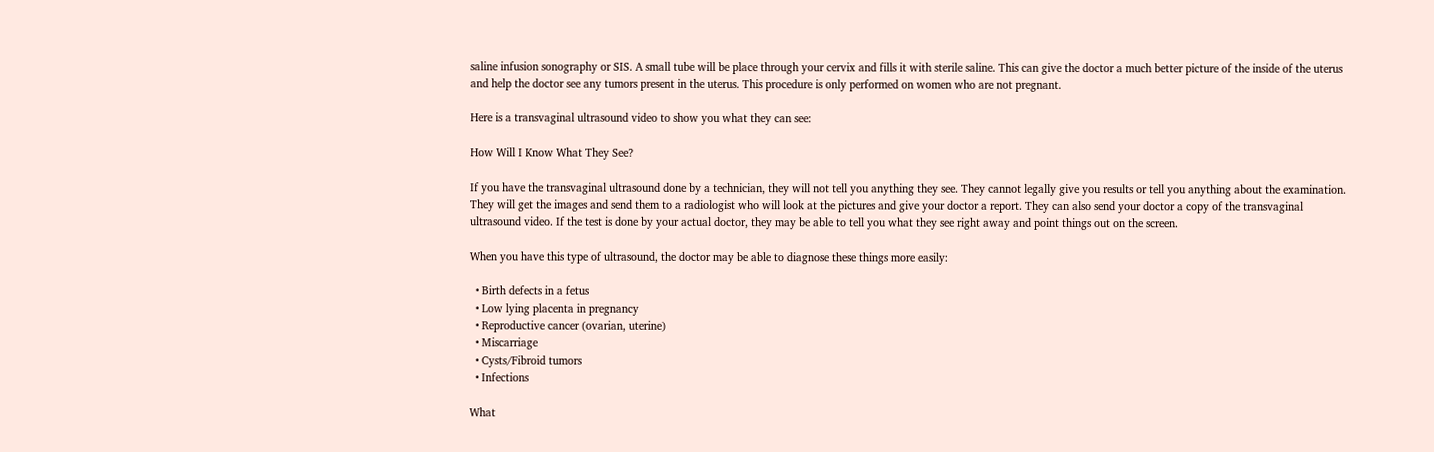saline infusion sonography or SIS. A small tube will be place through your cervix and fills it with sterile saline. This can give the doctor a much better picture of the inside of the uterus and help the doctor see any tumors present in the uterus. This procedure is only performed on women who are not pregnant.

Here is a transvaginal ultrasound video to show you what they can see:

How Will I Know What They See?

If you have the transvaginal ultrasound done by a technician, they will not tell you anything they see. They cannot legally give you results or tell you anything about the examination. They will get the images and send them to a radiologist who will look at the pictures and give your doctor a report. They can also send your doctor a copy of the transvaginal ultrasound video. If the test is done by your actual doctor, they may be able to tell you what they see right away and point things out on the screen.

When you have this type of ultrasound, the doctor may be able to diagnose these things more easily:

  • Birth defects in a fetus
  • Low lying placenta in pregnancy
  • Reproductive cancer (ovarian, uterine)
  • Miscarriage
  • Cysts/Fibroid tumors
  • Infections

What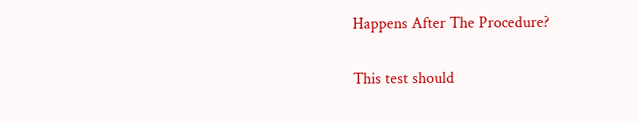Happens After The Procedure?

This test should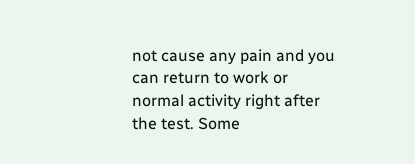not cause any pain and you can return to work or normal activity right after the test. Some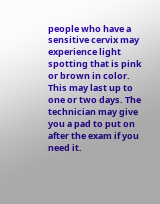people who have a sensitive cervix may experience light spotting that is pink or brown in color. This may last up to one or two days. The technician may give you a pad to put on after the exam if you need it.